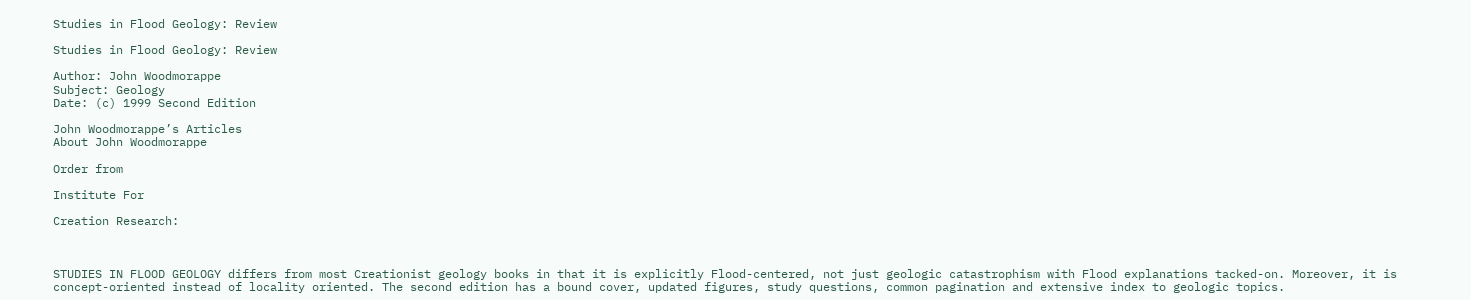Studies in Flood Geology: Review

Studies in Flood Geology: Review

Author: John Woodmorappe
Subject: Geology
Date: (c) 1999 Second Edition

John Woodmorappe’s Articles
About John Woodmorappe

Order from

Institute For

Creation Research:



STUDIES IN FLOOD GEOLOGY differs from most Creationist geology books in that it is explicitly Flood-centered, not just geologic catastrophism with Flood explanations tacked-on. Moreover, it is concept-oriented instead of locality oriented. The second edition has a bound cover, updated figures, study questions, common pagination and extensive index to geologic topics.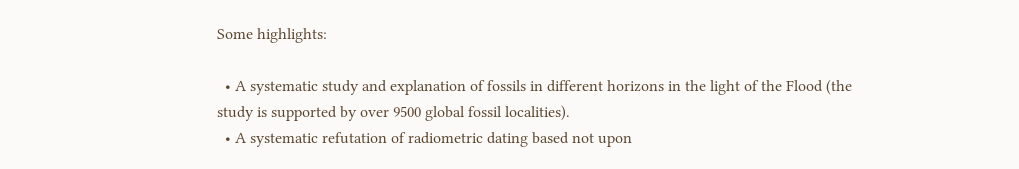Some highlights:

  • A systematic study and explanation of fossils in different horizons in the light of the Flood (the study is supported by over 9500 global fossil localities).
  • A systematic refutation of radiometric dating based not upon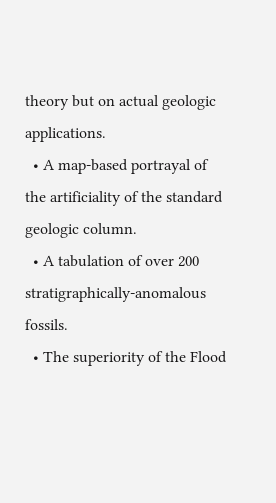theory but on actual geologic applications.
  • A map-based portrayal of the artificiality of the standard geologic column.
  • A tabulation of over 200 stratigraphically-anomalous fossils.
  • The superiority of the Flood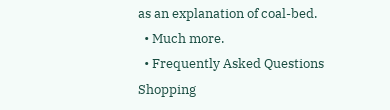as an explanation of coal-bed.
  • Much more.
  • Frequently Asked Questions
Shopping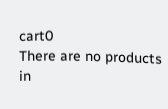cart0
There are no products in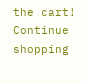the cart!
Continue shopping